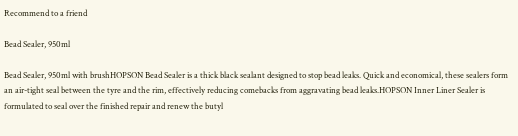Recommend to a friend

Bead Sealer, 950ml

Bead Sealer, 950ml with brushHOPSON Bead Sealer is a thick black sealant designed to stop bead leaks. Quick and economical, these sealers form an air-tight seal between the tyre and the rim, effectively reducing comebacks from aggravating bead leaks.HOPSON Inner Liner Sealer is formulated to seal over the finished repair and renew the butyl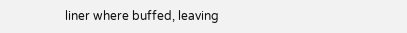liner where buffed, leaving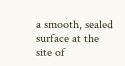a smooth, sealed surface at the site of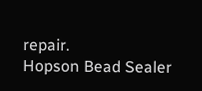repair.
Hopson Bead Sealer